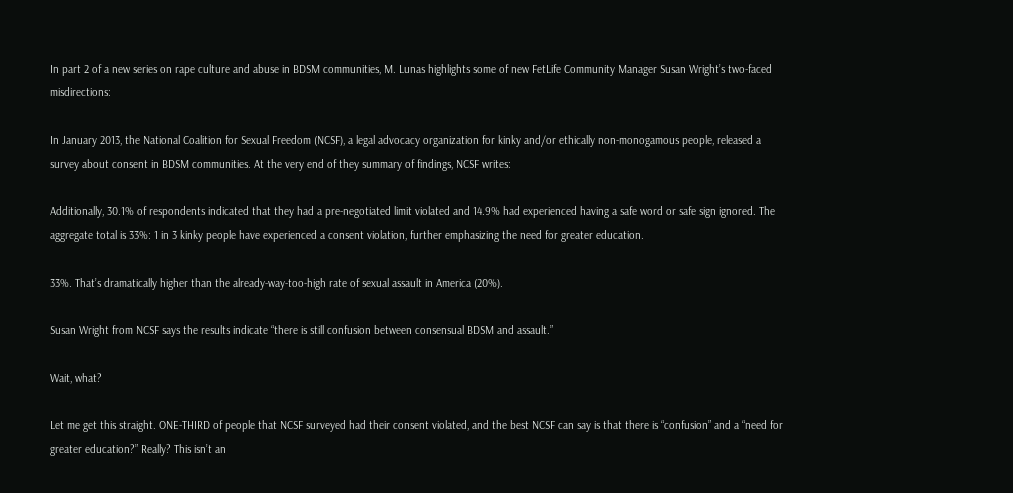In part 2 of a new series on rape culture and abuse in BDSM communities, M. Lunas highlights some of new FetLife Community Manager Susan Wright’s two-faced misdirections:

In January 2013, the National Coalition for Sexual Freedom (NCSF), a legal advocacy organization for kinky and/or ethically non-monogamous people, released a survey about consent in BDSM communities. At the very end of they summary of findings, NCSF writes:

Additionally, 30.1% of respondents indicated that they had a pre-negotiated limit violated and 14.9% had experienced having a safe word or safe sign ignored. The aggregate total is 33%: 1 in 3 kinky people have experienced a consent violation, further emphasizing the need for greater education.

33%. That’s dramatically higher than the already-way-too-high rate of sexual assault in America (20%).

Susan Wright from NCSF says the results indicate “there is still confusion between consensual BDSM and assault.”

Wait, what?

Let me get this straight. ONE-THIRD of people that NCSF surveyed had their consent violated, and the best NCSF can say is that there is “confusion” and a “need for greater education?” Really? This isn’t an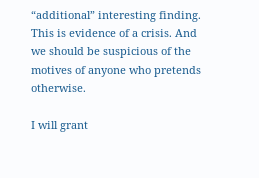“additional” interesting finding. This is evidence of a crisis. And we should be suspicious of the motives of anyone who pretends otherwise.

I will grant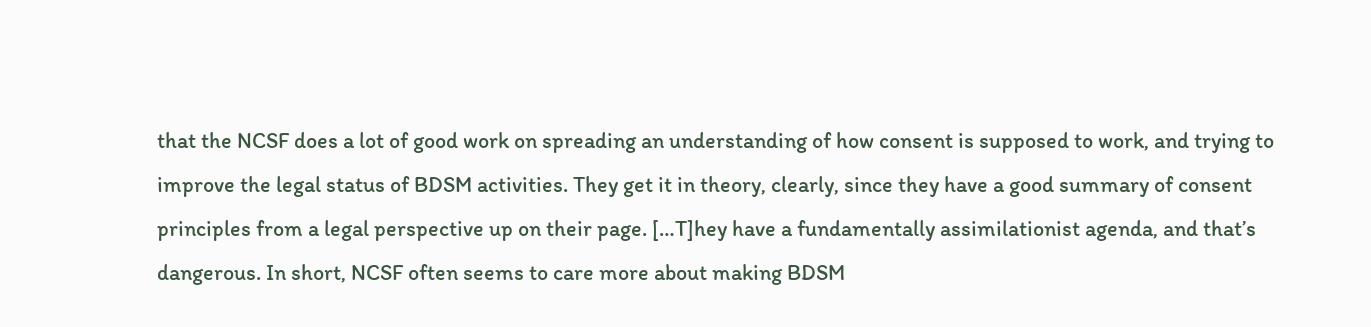that the NCSF does a lot of good work on spreading an understanding of how consent is supposed to work, and trying to improve the legal status of BDSM activities. They get it in theory, clearly, since they have a good summary of consent principles from a legal perspective up on their page. […T]hey have a fundamentally assimilationist agenda, and that’s dangerous. In short, NCSF often seems to care more about making BDSM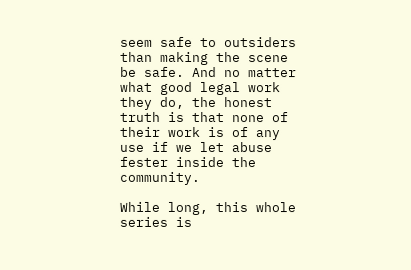seem safe to outsiders than making the scene be safe. And no matter what good legal work they do, the honest truth is that none of their work is of any use if we let abuse fester inside the community.

While long, this whole series is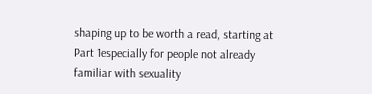shaping up to be worth a read, starting at Part 1especially for people not already familiar with sexuality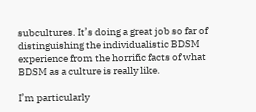subcultures. It’s doing a great job so far of distinguishing the individualistic BDSM experience from the horrific facts of what BDSM as a culture is really like.

I’m particularly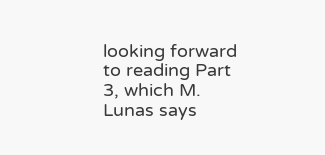looking forward to reading Part 3, which M. Lunas says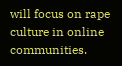will focus on rape culture in online communities.